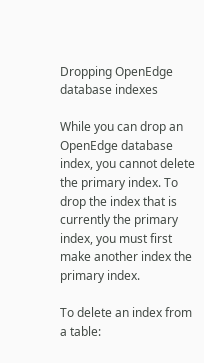Dropping OpenEdge database indexes

While you can drop an OpenEdge database index, you cannot delete the primary index. To drop the index that is currently the primary index, you must first make another index the primary index.

To delete an index from a table: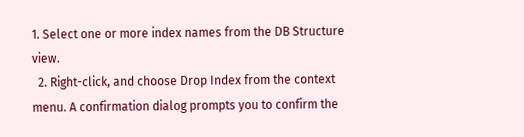1. Select one or more index names from the DB Structure view.
  2. Right-click, and choose Drop Index from the context menu. A confirmation dialog prompts you to confirm the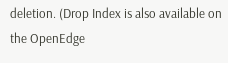deletion. (Drop Index is also available on the OpenEdge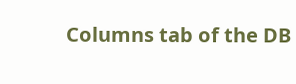Columns tab of the DB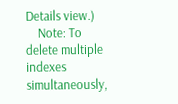Details view.)
    Note: To delete multiple indexes simultaneously,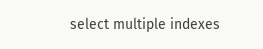select multiple indexes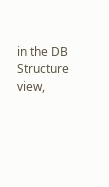in the DB Structure view,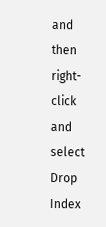and then right-click and select Drop Index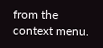from the context menu.